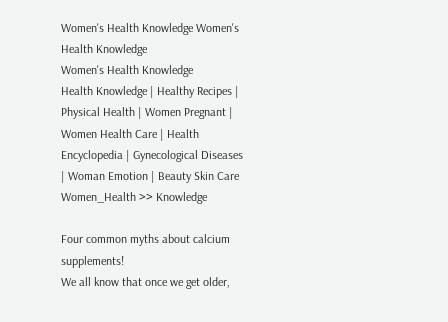Women's Health Knowledge Women's Health Knowledge
Women's Health Knowledge
Health Knowledge | Healthy Recipes | Physical Health | Women Pregnant | Women Health Care | Health Encyclopedia | Gynecological Diseases | Woman Emotion | Beauty Skin Care
Women_Health >> Knowledge

Four common myths about calcium supplements!
We all know that once we get older,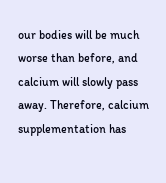our bodies will be much worse than before, and calcium will slowly pass away. Therefore, calcium supplementation has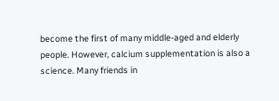become the first of many middle-aged and elderly people. However, calcium supplementation is also a science. Many friends in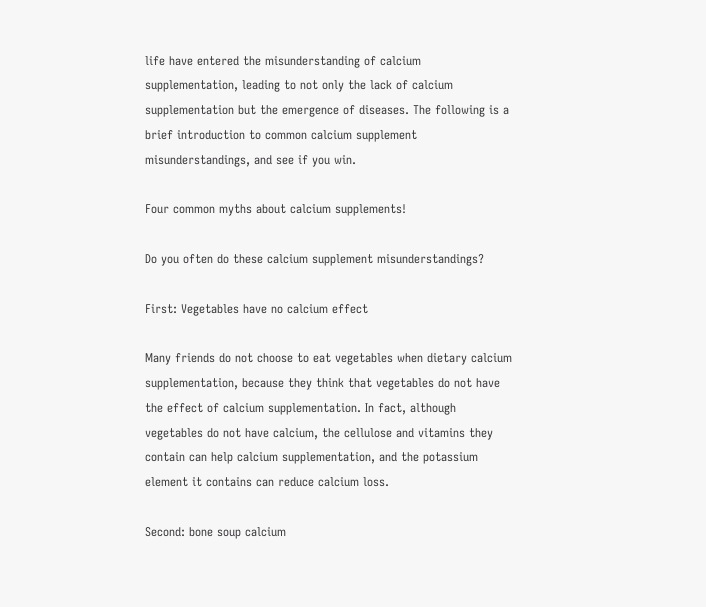life have entered the misunderstanding of calcium supplementation, leading to not only the lack of calcium supplementation but the emergence of diseases. The following is a brief introduction to common calcium supplement misunderstandings, and see if you win.

Four common myths about calcium supplements!

Do you often do these calcium supplement misunderstandings?

First: Vegetables have no calcium effect

Many friends do not choose to eat vegetables when dietary calcium supplementation, because they think that vegetables do not have the effect of calcium supplementation. In fact, although vegetables do not have calcium, the cellulose and vitamins they contain can help calcium supplementation, and the potassium element it contains can reduce calcium loss.

Second: bone soup calcium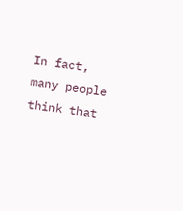In fact, many people think that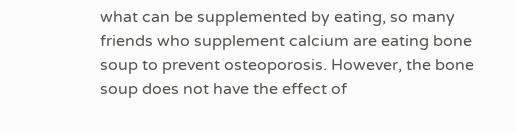what can be supplemented by eating, so many friends who supplement calcium are eating bone soup to prevent osteoporosis. However, the bone soup does not have the effect of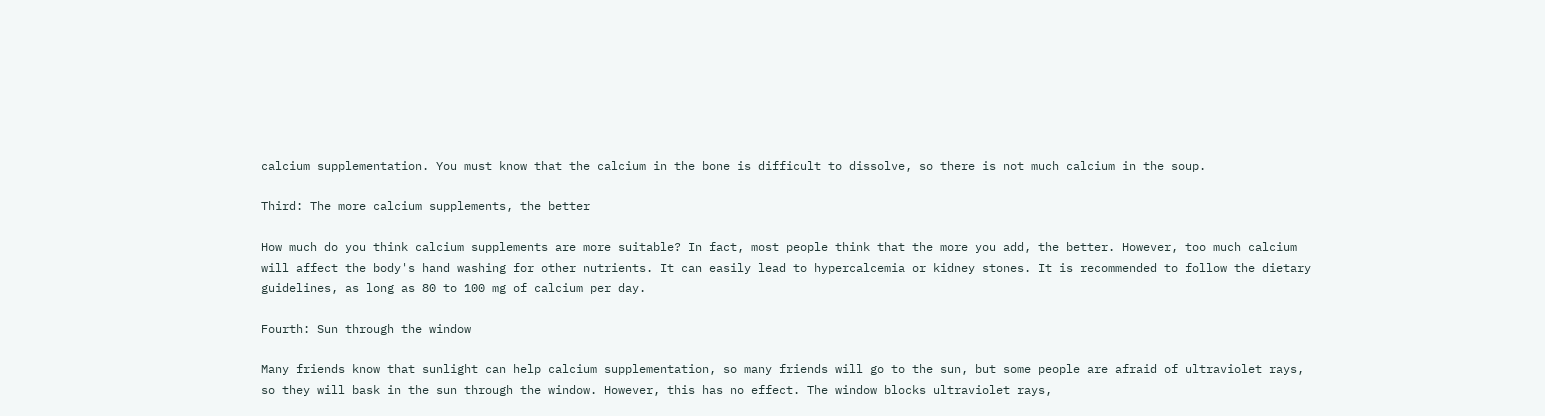calcium supplementation. You must know that the calcium in the bone is difficult to dissolve, so there is not much calcium in the soup.

Third: The more calcium supplements, the better

How much do you think calcium supplements are more suitable? In fact, most people think that the more you add, the better. However, too much calcium will affect the body's hand washing for other nutrients. It can easily lead to hypercalcemia or kidney stones. It is recommended to follow the dietary guidelines, as long as 80 to 100 mg of calcium per day.

Fourth: Sun through the window

Many friends know that sunlight can help calcium supplementation, so many friends will go to the sun, but some people are afraid of ultraviolet rays, so they will bask in the sun through the window. However, this has no effect. The window blocks ultraviolet rays,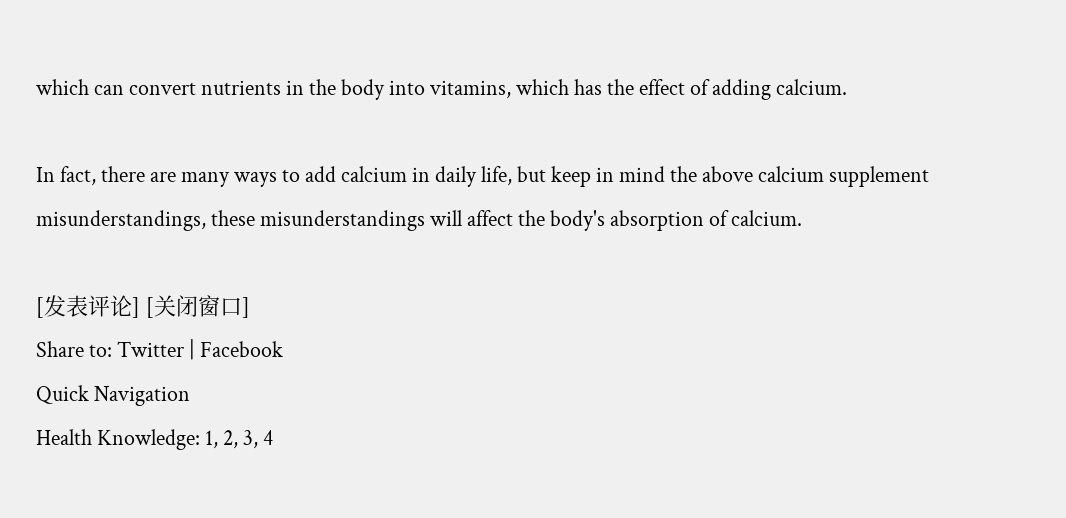which can convert nutrients in the body into vitamins, which has the effect of adding calcium.

In fact, there are many ways to add calcium in daily life, but keep in mind the above calcium supplement misunderstandings, these misunderstandings will affect the body's absorption of calcium.

[发表评论] [关闭窗口]
Share to: Twitter | Facebook
Quick Navigation
Health Knowledge: 1, 2, 3, 4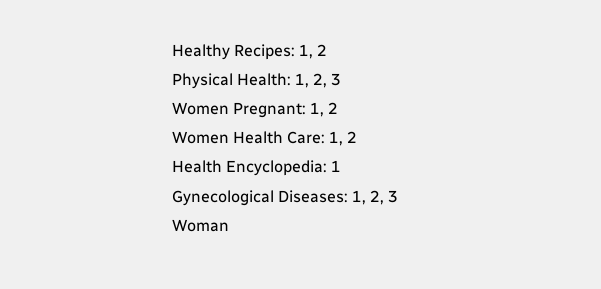Healthy Recipes: 1, 2
Physical Health: 1, 2, 3
Women Pregnant: 1, 2
Women Health Care: 1, 2
Health Encyclopedia: 1
Gynecological Diseases: 1, 2, 3
Woman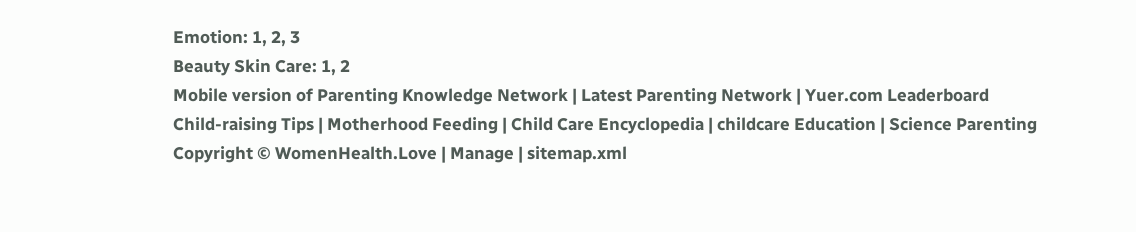Emotion: 1, 2, 3
Beauty Skin Care: 1, 2
Mobile version of Parenting Knowledge Network | Latest Parenting Network | Yuer.com Leaderboard
Child-raising Tips | Motherhood Feeding | Child Care Encyclopedia | childcare Education | Science Parenting
Copyright © WomenHealth.Love | Manage | sitemap.xml